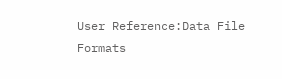User Reference:Data File Formats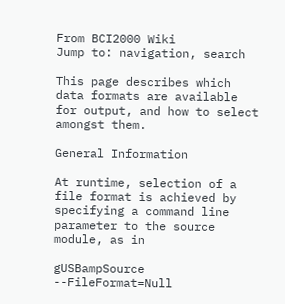From BCI2000 Wiki
Jump to: navigation, search

This page describes which data formats are available for output, and how to select amongst them.

General Information

At runtime, selection of a file format is achieved by specifying a command line parameter to the source module, as in

gUSBampSource --FileFormat=Null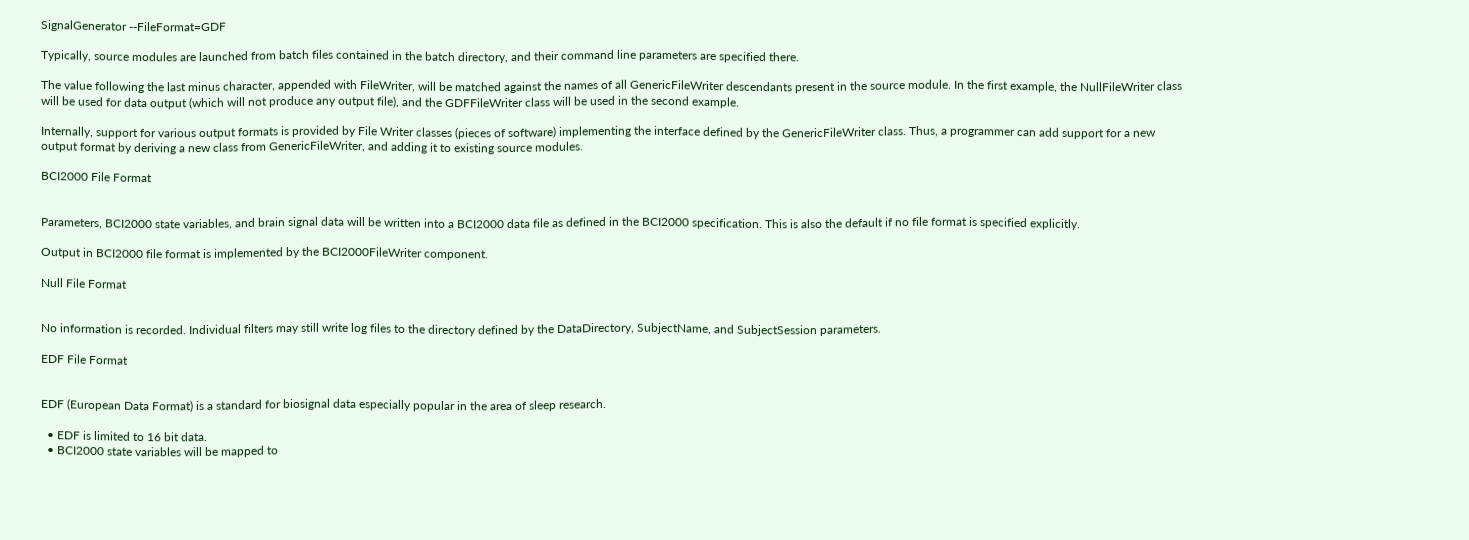SignalGenerator --FileFormat=GDF

Typically, source modules are launched from batch files contained in the batch directory, and their command line parameters are specified there.

The value following the last minus character, appended with FileWriter, will be matched against the names of all GenericFileWriter descendants present in the source module. In the first example, the NullFileWriter class will be used for data output (which will not produce any output file), and the GDFFileWriter class will be used in the second example.

Internally, support for various output formats is provided by File Writer classes (pieces of software) implementing the interface defined by the GenericFileWriter class. Thus, a programmer can add support for a new output format by deriving a new class from GenericFileWriter, and adding it to existing source modules.

BCI2000 File Format


Parameters, BCI2000 state variables, and brain signal data will be written into a BCI2000 data file as defined in the BCI2000 specification. This is also the default if no file format is specified explicitly.

Output in BCI2000 file format is implemented by the BCI2000FileWriter component.

Null File Format


No information is recorded. Individual filters may still write log files to the directory defined by the DataDirectory, SubjectName, and SubjectSession parameters.

EDF File Format


EDF (European Data Format) is a standard for biosignal data especially popular in the area of sleep research.

  • EDF is limited to 16 bit data.
  • BCI2000 state variables will be mapped to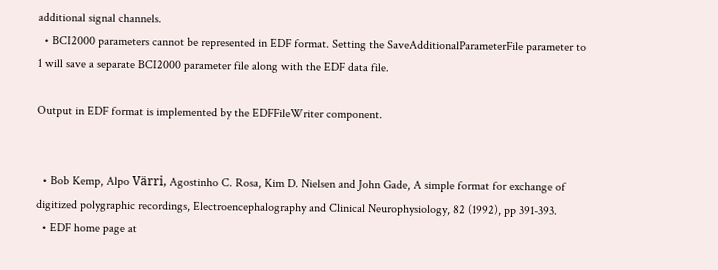additional signal channels.
  • BCI2000 parameters cannot be represented in EDF format. Setting the SaveAdditionalParameterFile parameter to 1 will save a separate BCI2000 parameter file along with the EDF data file.

Output in EDF format is implemented by the EDFFileWriter component.


  • Bob Kemp, Alpo Värri, Agostinho C. Rosa, Kim D. Nielsen and John Gade, A simple format for exchange of digitized polygraphic recordings, Electroencephalography and Clinical Neurophysiology, 82 (1992), pp 391-393.
  • EDF home page at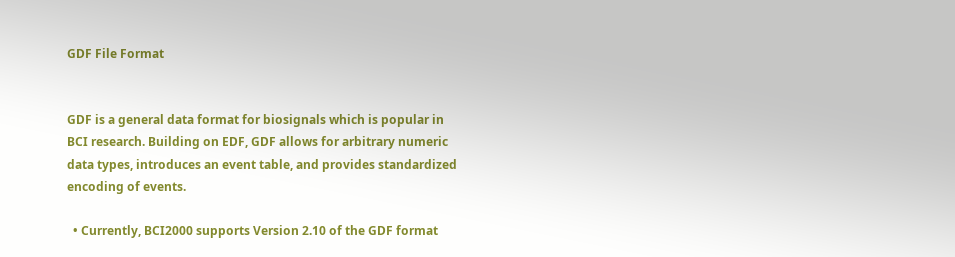GDF File Format


GDF is a general data format for biosignals which is popular in BCI research. Building on EDF, GDF allows for arbitrary numeric data types, introduces an event table, and provides standardized encoding of events.

  • Currently, BCI2000 supports Version 2.10 of the GDF format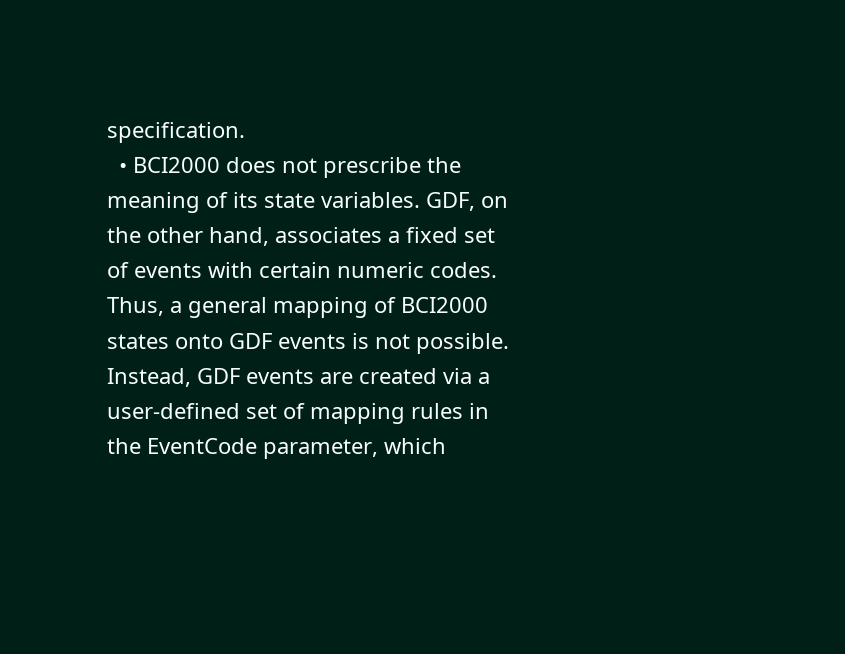specification.
  • BCI2000 does not prescribe the meaning of its state variables. GDF, on the other hand, associates a fixed set of events with certain numeric codes. Thus, a general mapping of BCI2000 states onto GDF events is not possible. Instead, GDF events are created via a user-defined set of mapping rules in the EventCode parameter, which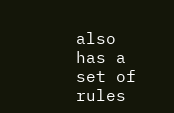also has a set of rules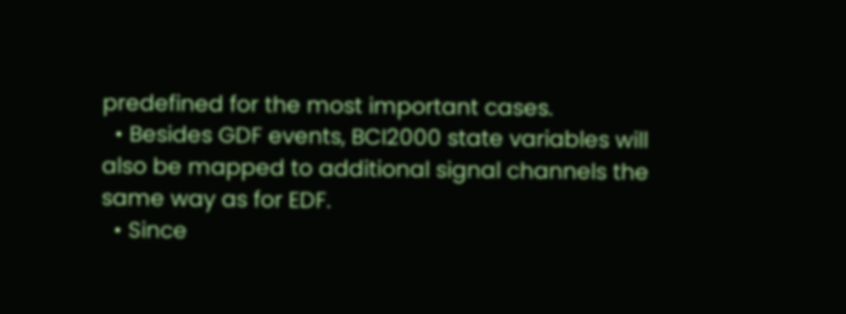predefined for the most important cases.
  • Besides GDF events, BCI2000 state variables will also be mapped to additional signal channels the same way as for EDF.
  • Since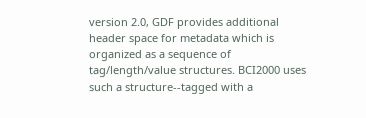version 2.0, GDF provides additional header space for metadata which is organized as a sequence of tag/length/value structures. BCI2000 uses such a structure--tagged with a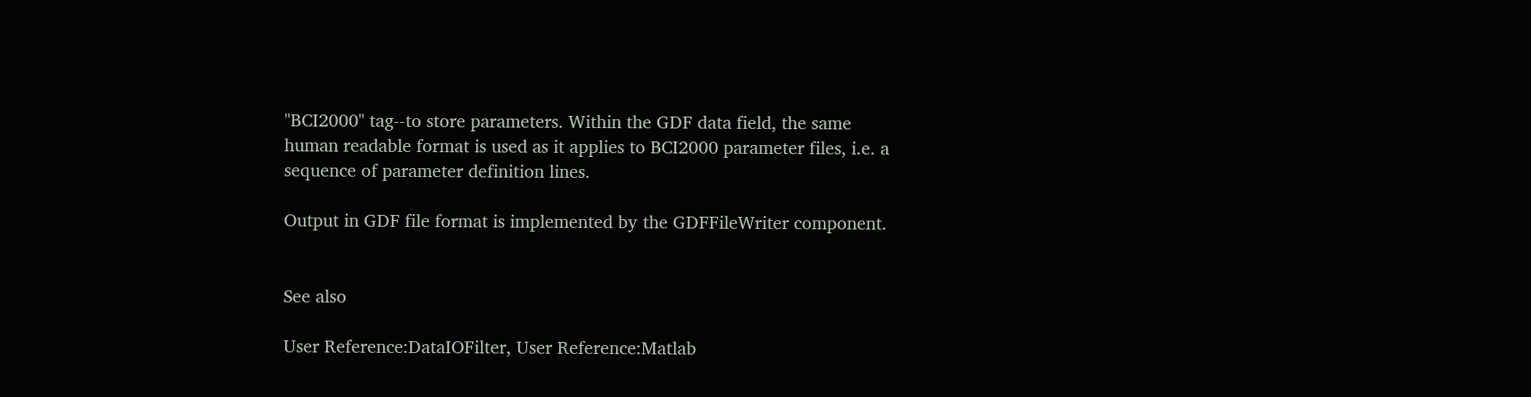"BCI2000" tag--to store parameters. Within the GDF data field, the same human readable format is used as it applies to BCI2000 parameter files, i.e. a sequence of parameter definition lines.

Output in GDF file format is implemented by the GDFFileWriter component.


See also

User Reference:DataIOFilter, User Reference:Matlab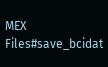MEX Files#save_bcidat